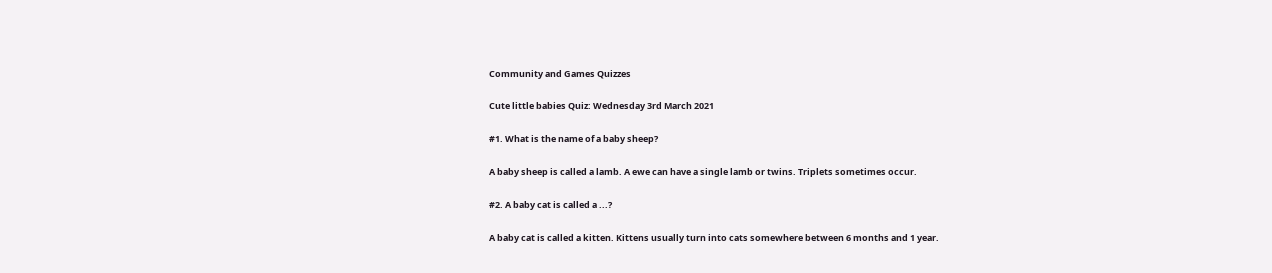Community and Games Quizzes

Cute little babies Quiz: Wednesday 3rd March 2021

#1. What is the name of a baby sheep?

A baby sheep is called a lamb. A ewe can have a single lamb or twins. Triplets sometimes occur.

#2. A baby cat is called a ...?

A baby cat is called a kitten. Kittens usually turn into cats somewhere between 6 months and 1 year.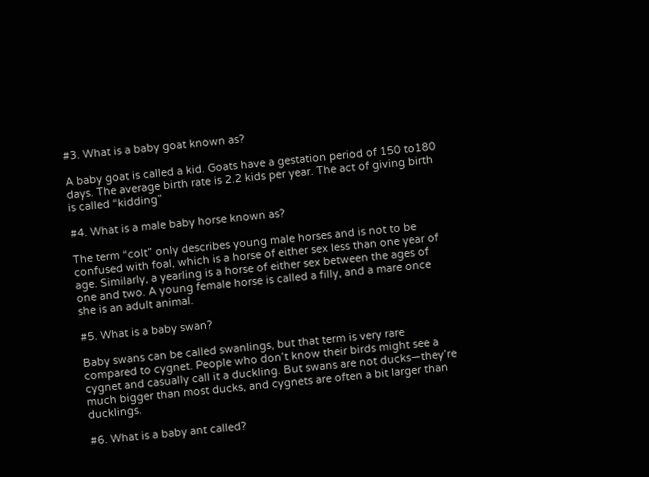#3. What is a baby goat known as?

A baby goat is called a kid. Goats have a gestation period of 150 to180 days. The average birth rate is 2.2 kids per year. The act of giving birth is called “kidding”

#4. What is a male baby horse known as?

The term “colt” only describes young male horses and is not to be confused with foal, which is a horse of either sex less than one year of age. Similarly, a yearling is a horse of either sex between the ages of one and two. A young female horse is called a filly, and a mare once she is an adult animal.

#5. What is a baby swan?

Baby swans can be called swanlings, but that term is very rare compared to cygnet. People who don’t know their birds might see a cygnet and casually call it a duckling. But swans are not ducks—they’re much bigger than most ducks, and cygnets are often a bit larger than ducklings.

#6. What is a baby ant called?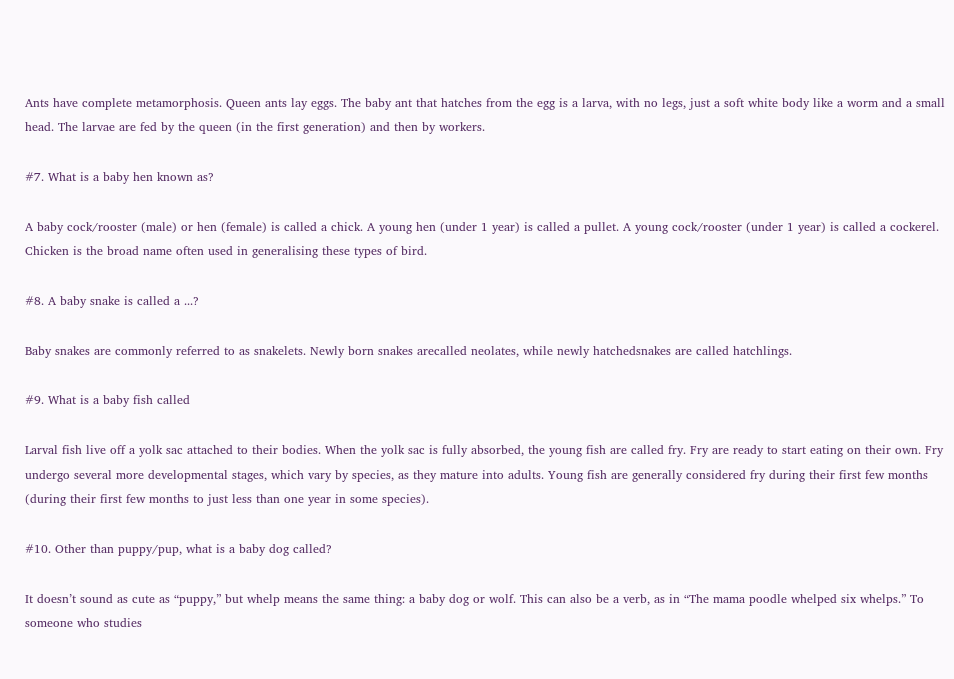Ants have complete metamorphosis. Queen ants lay eggs. The baby ant that hatches from the egg is a larva, with no legs, just a soft white body like a worm and a small head. The larvae are fed by the queen (in the first generation) and then by workers.

#7. What is a baby hen known as?

A baby cock/rooster (male) or hen (female) is called a chick. A young hen (under 1 year) is called a pullet. A young cock/rooster (under 1 year) is called a cockerel. Chicken is the broad name often used in generalising these types of bird.

#8. A baby snake is called a ...?

Baby snakes are commonly referred to as snakelets. Newly born snakes arecalled neolates, while newly hatchedsnakes are called hatchlings.

#9. What is a baby fish called

Larval fish live off a yolk sac attached to their bodies. When the yolk sac is fully absorbed, the young fish are called fry. Fry are ready to start eating on their own. Fry undergo several more developmental stages, which vary by species, as they mature into adults. Young fish are generally considered fry during their first few months (during their first few months to just less than one year in some species).

#10. Other than puppy/pup, what is a baby dog called?

It doesn’t sound as cute as “puppy,” but whelp means the same thing: a baby dog or wolf. This can also be a verb, as in “The mama poodle whelped six whelps.” To someone who studies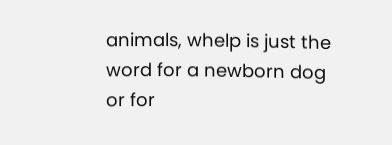animals, whelp is just the word for a newborn dog or for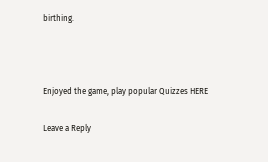birthing.



Enjoyed the game, play popular Quizzes HERE

Leave a Reply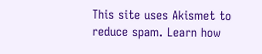This site uses Akismet to reduce spam. Learn how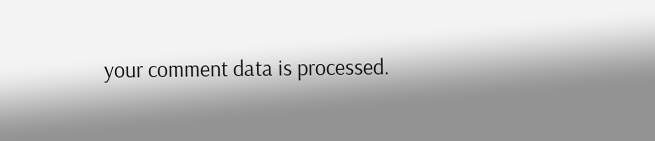your comment data is processed.